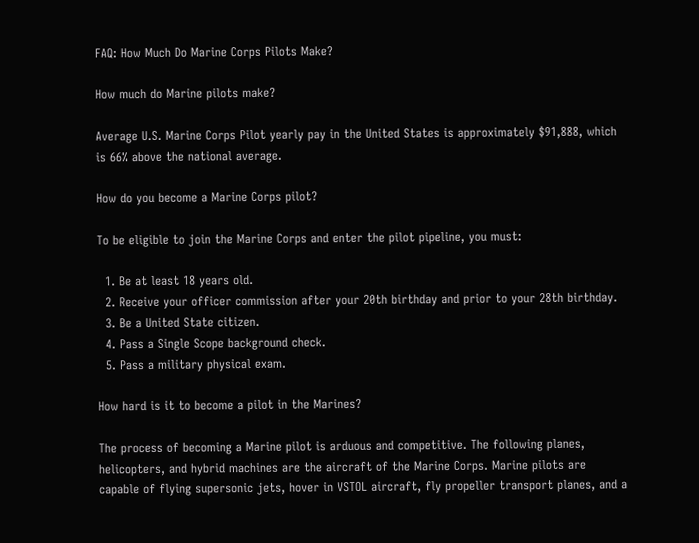FAQ: How Much Do Marine Corps Pilots Make?

How much do Marine pilots make?

Average U.S. Marine Corps Pilot yearly pay in the United States is approximately $91,888, which is 66% above the national average.

How do you become a Marine Corps pilot?

To be eligible to join the Marine Corps and enter the pilot pipeline, you must:

  1. Be at least 18 years old.
  2. Receive your officer commission after your 20th birthday and prior to your 28th birthday.
  3. Be a United State citizen.
  4. Pass a Single Scope background check.
  5. Pass a military physical exam.

How hard is it to become a pilot in the Marines?

The process of becoming a Marine pilot is arduous and competitive. The following planes, helicopters, and hybrid machines are the aircraft of the Marine Corps. Marine pilots are capable of flying supersonic jets, hover in VSTOL aircraft, fly propeller transport planes, and a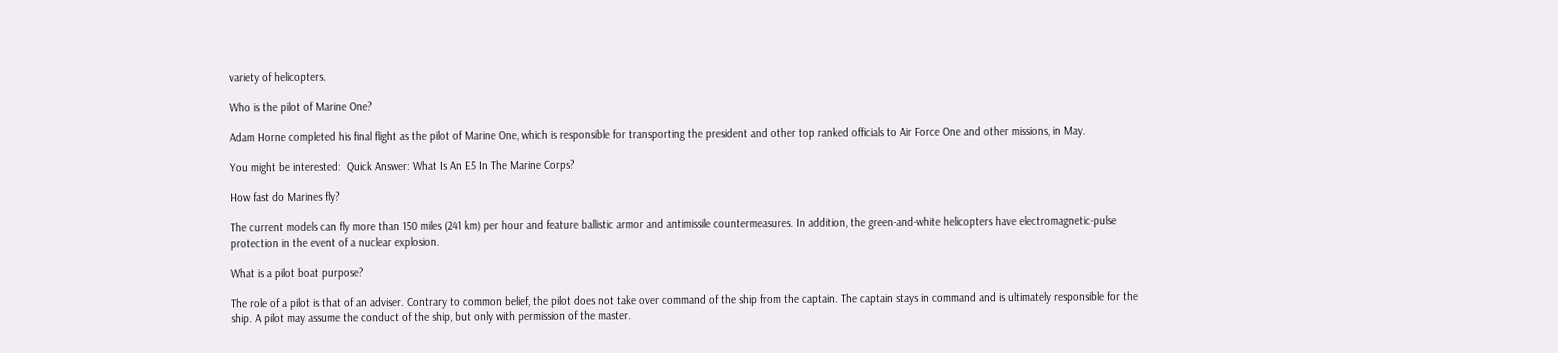variety of helicopters.

Who is the pilot of Marine One?

Adam Horne completed his final flight as the pilot of Marine One, which is responsible for transporting the president and other top ranked officials to Air Force One and other missions, in May.

You might be interested:  Quick Answer: What Is An E5 In The Marine Corps?

How fast do Marines fly?

The current models can fly more than 150 miles (241 km) per hour and feature ballistic armor and antimissile countermeasures. In addition, the green-and-white helicopters have electromagnetic-pulse protection in the event of a nuclear explosion.

What is a pilot boat purpose?

The role of a pilot is that of an adviser. Contrary to common belief, the pilot does not take over command of the ship from the captain. The captain stays in command and is ultimately responsible for the ship. A pilot may assume the conduct of the ship, but only with permission of the master.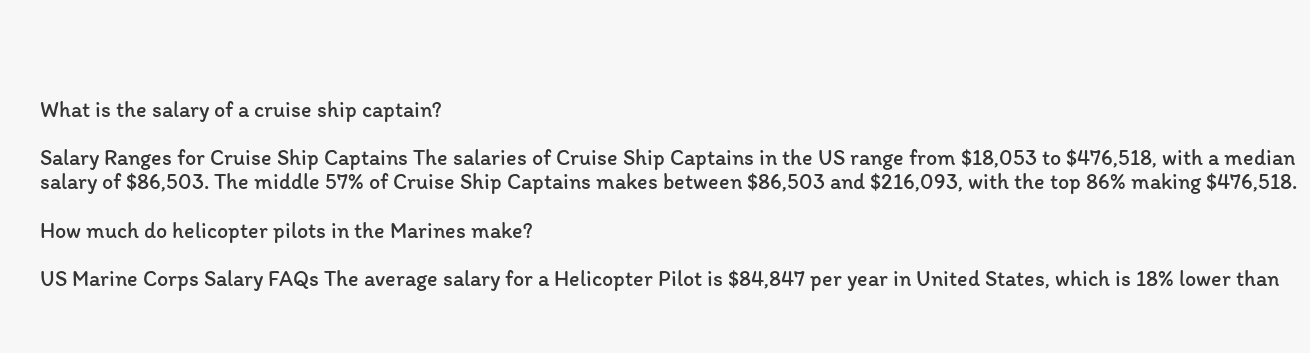What is the salary of a cruise ship captain?

Salary Ranges for Cruise Ship Captains The salaries of Cruise Ship Captains in the US range from $18,053 to $476,518, with a median salary of $86,503. The middle 57% of Cruise Ship Captains makes between $86,503 and $216,093, with the top 86% making $476,518.

How much do helicopter pilots in the Marines make?

US Marine Corps Salary FAQs The average salary for a Helicopter Pilot is $84,847 per year in United States, which is 18% lower than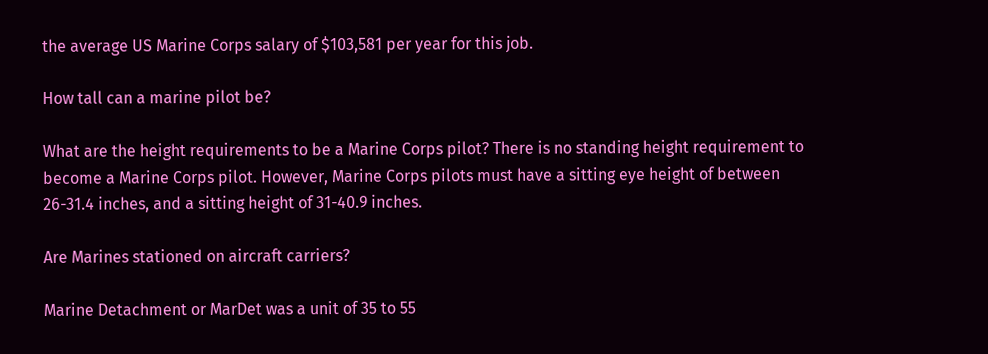the average US Marine Corps salary of $103,581 per year for this job.

How tall can a marine pilot be?

What are the height requirements to be a Marine Corps pilot? There is no standing height requirement to become a Marine Corps pilot. However, Marine Corps pilots must have a sitting eye height of between 26-31.4 inches, and a sitting height of 31-40.9 inches.

Are Marines stationed on aircraft carriers?

Marine Detachment or MarDet was a unit of 35 to 55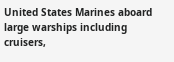United States Marines aboard large warships including cruisers,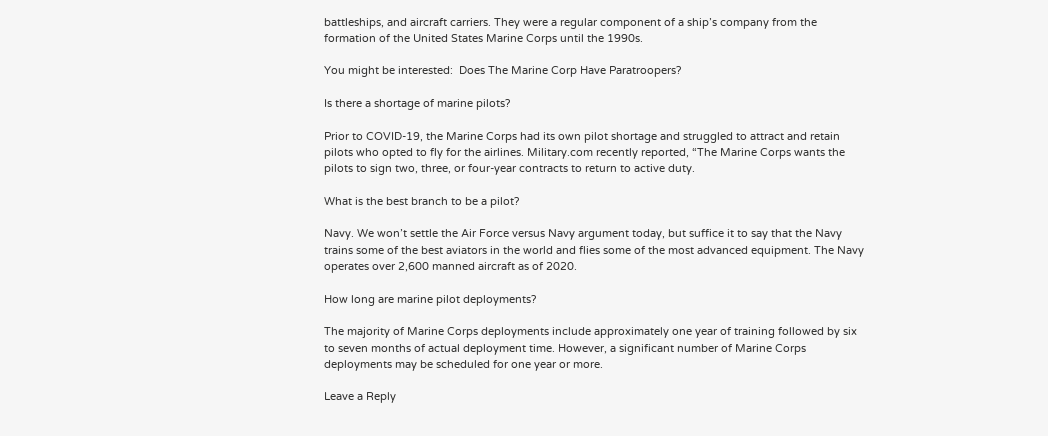battleships, and aircraft carriers. They were a regular component of a ship’s company from the formation of the United States Marine Corps until the 1990s.

You might be interested:  Does The Marine Corp Have Paratroopers?

Is there a shortage of marine pilots?

Prior to COVID-19, the Marine Corps had its own pilot shortage and struggled to attract and retain pilots who opted to fly for the airlines. Military.com recently reported, “The Marine Corps wants the pilots to sign two, three, or four-year contracts to return to active duty.

What is the best branch to be a pilot?

Navy. We won’t settle the Air Force versus Navy argument today, but suffice it to say that the Navy trains some of the best aviators in the world and flies some of the most advanced equipment. The Navy operates over 2,600 manned aircraft as of 2020.

How long are marine pilot deployments?

The majority of Marine Corps deployments include approximately one year of training followed by six to seven months of actual deployment time. However, a significant number of Marine Corps deployments may be scheduled for one year or more.

Leave a Reply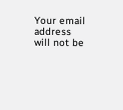Your email address will not be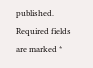published. Required fields are marked *